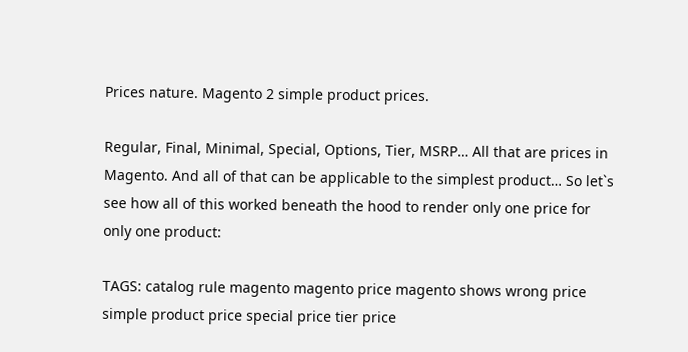Prices nature. Magento 2 simple product prices.

Regular, Final, Minimal, Special, Options, Tier, MSRP… All that are prices in Magento. And all of that can be applicable to the simplest product… So let`s see how all of this worked beneath the hood to render only one price for only one product:

TAGS: catalog rule magento magento price magento shows wrong price simple product price special price tier price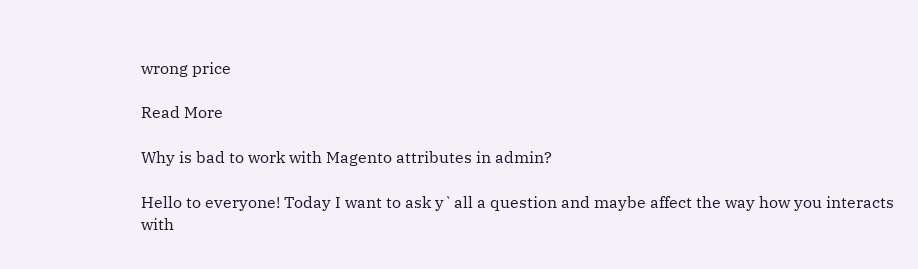wrong price

Read More

Why is bad to work with Magento attributes in admin?

Hello to everyone! Today I want to ask y`all a question and maybe affect the way how you interacts with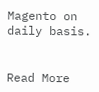Magento on daily basis.


Read More